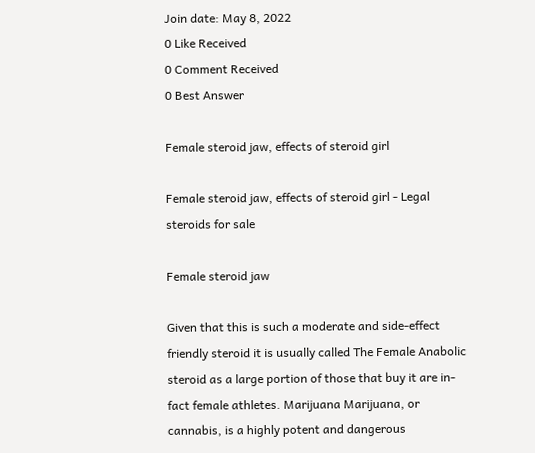Join date: May 8, 2022
0 Like Received
0 Comment Received
0 Best Answer

Female steroid jaw, effects of steroid girl

Female steroid jaw, effects of steroid girl - Legal steroids for sale

Female steroid jaw

Given that this is such a moderate and side-effect friendly steroid it is usually called The Female Anabolic steroid as a large portion of those that buy it are in-fact female athletes. Marijuana Marijuana, or cannabis, is a highly potent and dangerous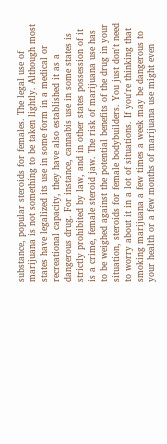substance, popular steroids for females. The legal use of marijuana is not something to be taken lightly. Although most states have legalized its use in some form in a medical or recreational capacity, they have also established it as a dangerous drug. For instance, cannabis use in some states is strictly prohibited by law, and in other states possession of it is a crime, female steroid jaw. The risk of marijuana use has to be weighed against the potential benefits of the drug in your situation, steroids for female bodybuilders. You just don't need to worry about it in a lot of situations. If you're thinking that smoking marijuana a few times a week may be dangerous to your health or a few months of marijuana use might even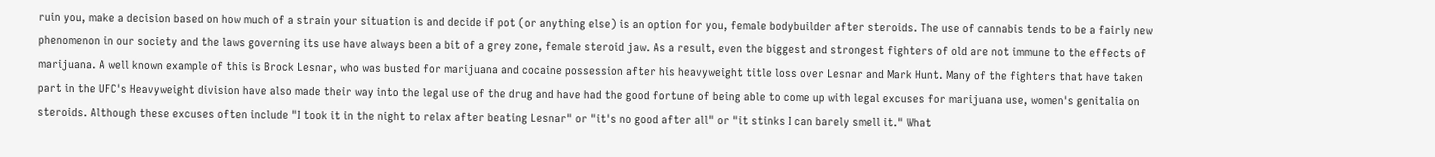ruin you, make a decision based on how much of a strain your situation is and decide if pot (or anything else) is an option for you, female bodybuilder after steroids. The use of cannabis tends to be a fairly new phenomenon in our society and the laws governing its use have always been a bit of a grey zone, female steroid jaw. As a result, even the biggest and strongest fighters of old are not immune to the effects of marijuana. A well known example of this is Brock Lesnar, who was busted for marijuana and cocaine possession after his heavyweight title loss over Lesnar and Mark Hunt. Many of the fighters that have taken part in the UFC's Heavyweight division have also made their way into the legal use of the drug and have had the good fortune of being able to come up with legal excuses for marijuana use, women's genitalia on steroids. Although these excuses often include "I took it in the night to relax after beating Lesnar" or "it's no good after all" or "it stinks I can barely smell it." What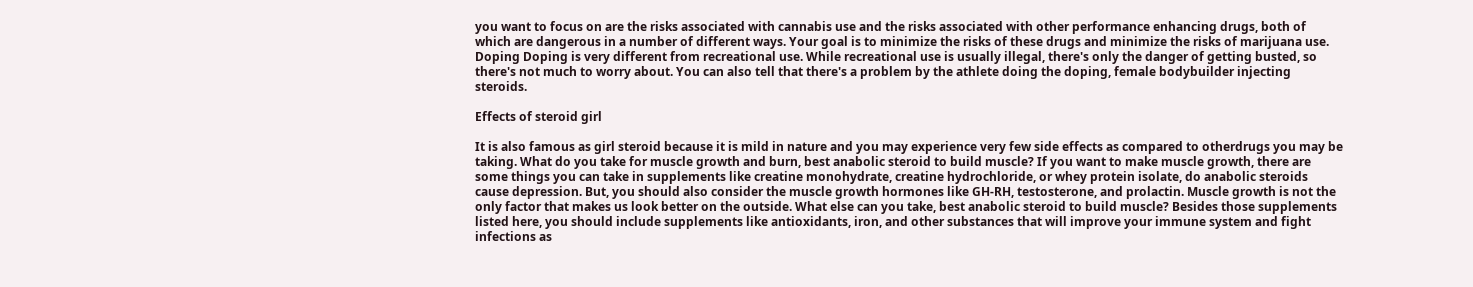you want to focus on are the risks associated with cannabis use and the risks associated with other performance enhancing drugs, both of which are dangerous in a number of different ways. Your goal is to minimize the risks of these drugs and minimize the risks of marijuana use. Doping Doping is very different from recreational use. While recreational use is usually illegal, there's only the danger of getting busted, so there's not much to worry about. You can also tell that there's a problem by the athlete doing the doping, female bodybuilder injecting steroids.

Effects of steroid girl

It is also famous as girl steroid because it is mild in nature and you may experience very few side effects as compared to otherdrugs you may be taking. What do you take for muscle growth and burn, best anabolic steroid to build muscle? If you want to make muscle growth, there are some things you can take in supplements like creatine monohydrate, creatine hydrochloride, or whey protein isolate, do anabolic steroids cause depression. But, you should also consider the muscle growth hormones like GH-RH, testosterone, and prolactin. Muscle growth is not the only factor that makes us look better on the outside. What else can you take, best anabolic steroid to build muscle? Besides those supplements listed here, you should include supplements like antioxidants, iron, and other substances that will improve your immune system and fight infections as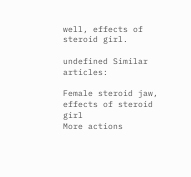well, effects of steroid girl.

undefined Similar articles:

Female steroid jaw, effects of steroid girl
More actions